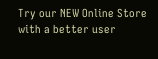Try our NEW Online Store with a better user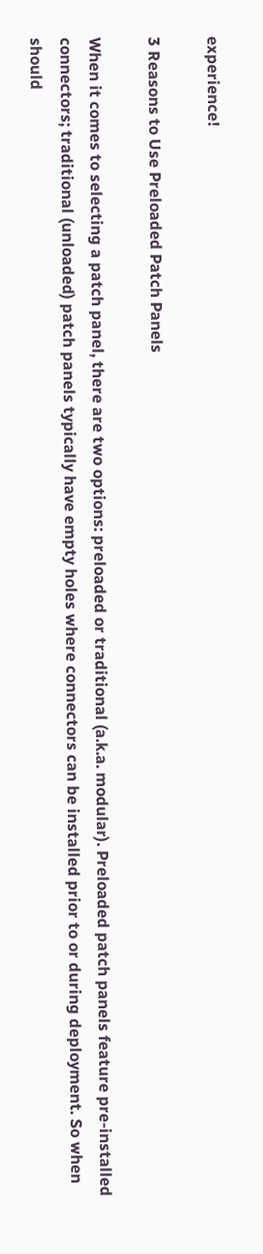experience!

3 Reasons to Use Preloaded Patch Panels

When it comes to selecting a patch panel, there are two options: preloaded or traditional (a.k.a. modular). Preloaded patch panels feature pre-installed connectors; traditional (unloaded) patch panels typically have empty holes where connectors can be installed prior to or during deployment. So when should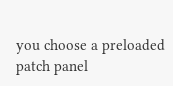you choose a preloaded patch panel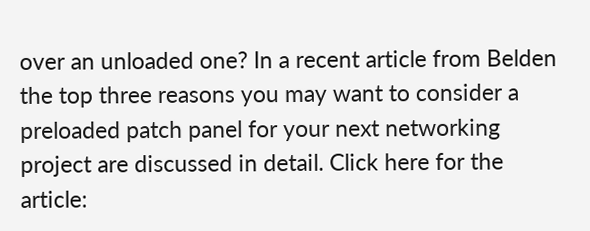over an unloaded one? In a recent article from Belden the top three reasons you may want to consider a preloaded patch panel for your next networking project are discussed in detail. Click here for the article: